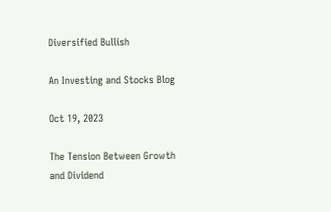Diversified Bullish

An Investing and Stocks Blog

Oct 19, 2023

The Tension Between Growth and Dividend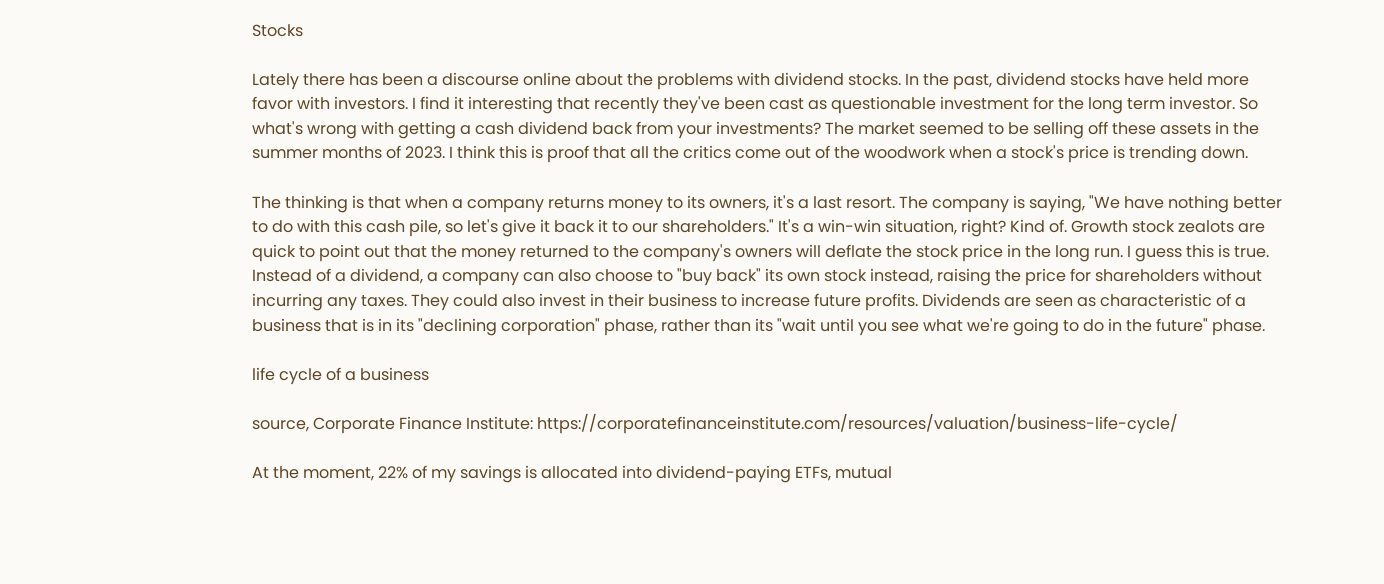Stocks

Lately there has been a discourse online about the problems with dividend stocks. In the past, dividend stocks have held more favor with investors. I find it interesting that recently they've been cast as questionable investment for the long term investor. So what's wrong with getting a cash dividend back from your investments? The market seemed to be selling off these assets in the summer months of 2023. I think this is proof that all the critics come out of the woodwork when a stock's price is trending down.

The thinking is that when a company returns money to its owners, it's a last resort. The company is saying, "We have nothing better to do with this cash pile, so let's give it back it to our shareholders." It's a win-win situation, right? Kind of. Growth stock zealots are quick to point out that the money returned to the company's owners will deflate the stock price in the long run. I guess this is true. Instead of a dividend, a company can also choose to "buy back" its own stock instead, raising the price for shareholders without incurring any taxes. They could also invest in their business to increase future profits. Dividends are seen as characteristic of a business that is in its "declining corporation" phase, rather than its "wait until you see what we're going to do in the future" phase.

life cycle of a business

source, Corporate Finance Institute: https://corporatefinanceinstitute.com/resources/valuation/business-life-cycle/

At the moment, 22% of my savings is allocated into dividend-paying ETFs, mutual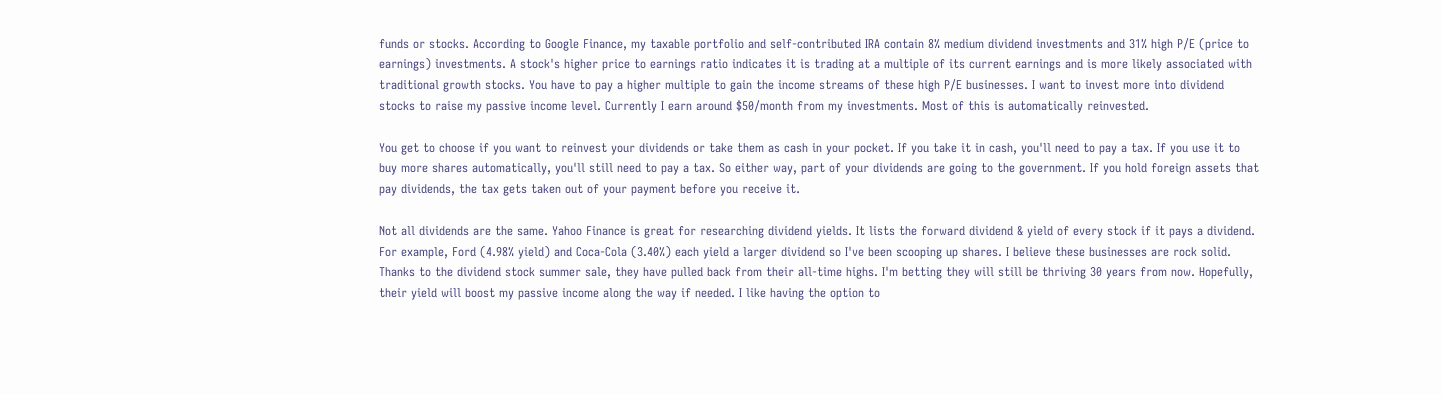funds or stocks. According to Google Finance, my taxable portfolio and self-contributed IRA contain 8% medium dividend investments and 31% high P/E (price to earnings) investments. A stock's higher price to earnings ratio indicates it is trading at a multiple of its current earnings and is more likely associated with traditional growth stocks. You have to pay a higher multiple to gain the income streams of these high P/E businesses. I want to invest more into dividend stocks to raise my passive income level. Currently I earn around $50/month from my investments. Most of this is automatically reinvested.

You get to choose if you want to reinvest your dividends or take them as cash in your pocket. If you take it in cash, you'll need to pay a tax. If you use it to buy more shares automatically, you'll still need to pay a tax. So either way, part of your dividends are going to the government. If you hold foreign assets that pay dividends, the tax gets taken out of your payment before you receive it.

Not all dividends are the same. Yahoo Finance is great for researching dividend yields. It lists the forward dividend & yield of every stock if it pays a dividend. For example, Ford (4.98% yield) and Coca-Cola (3.40%) each yield a larger dividend so I've been scooping up shares. I believe these businesses are rock solid. Thanks to the dividend stock summer sale, they have pulled back from their all-time highs. I'm betting they will still be thriving 30 years from now. Hopefully, their yield will boost my passive income along the way if needed. I like having the option to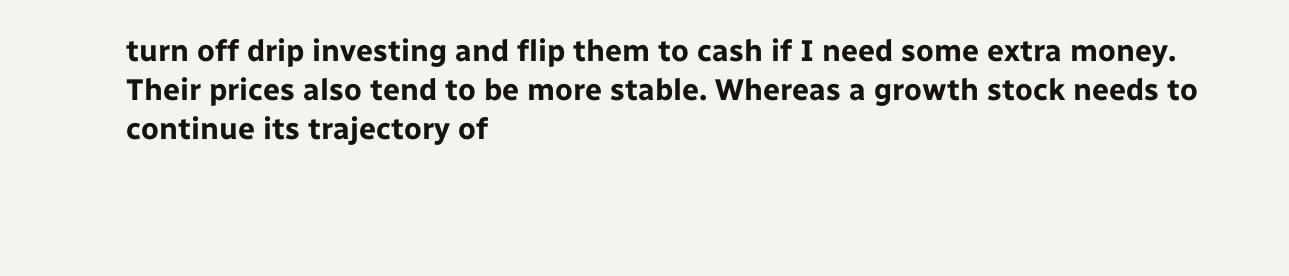turn off drip investing and flip them to cash if I need some extra money. Their prices also tend to be more stable. Whereas a growth stock needs to continue its trajectory of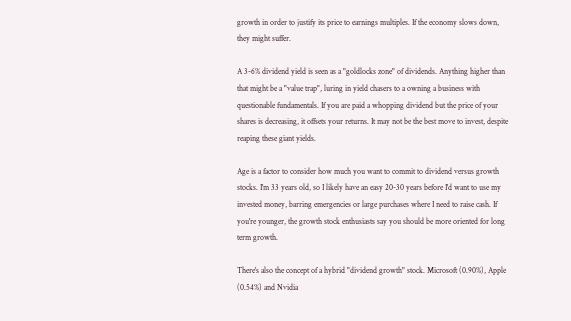growth in order to justify its price to earnings multiples. If the economy slows down, they might suffer.

A 3-6% dividend yield is seen as a "goldlocks zone" of dividends. Anything higher than that might be a "value trap", luring in yield chasers to a owning a business with questionable fundamentals. If you are paid a whopping dividend but the price of your shares is decreasing, it offsets your returns. It may not be the best move to invest, despite reaping these giant yields.

Age is a factor to consider how much you want to commit to dividend versus growth stocks. I'm 33 years old, so I likely have an easy 20-30 years before I'd want to use my invested money, barring emergencies or large purchases where I need to raise cash. If you're younger, the growth stock enthusiasts say you should be more oriented for long term growth.

There's also the concept of a hybrid "dividend growth" stock. Microsoft (0.90%), Apple (0.54%) and Nvidia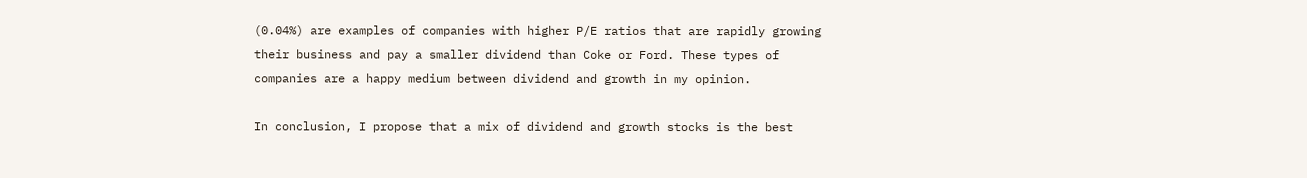(0.04%) are examples of companies with higher P/E ratios that are rapidly growing their business and pay a smaller dividend than Coke or Ford. These types of companies are a happy medium between dividend and growth in my opinion.

In conclusion, I propose that a mix of dividend and growth stocks is the best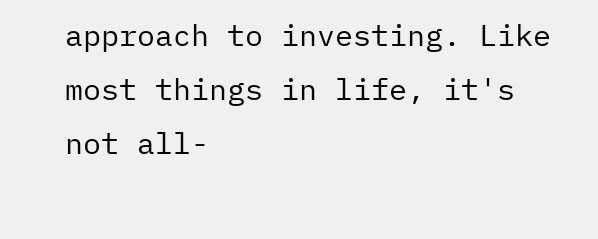approach to investing. Like most things in life, it's not all-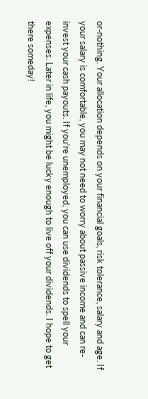or-nothing. Your allocation depends on your financial goals, risk tolerance, salary and age. If your salary is comfortable, you may not need to worry about passive income and can re-invest your cash payouts. If you're unemployed, you can use dividends to spell your expenses. Later in life, you might be lucky enough to live off your dividends. I hope to get there someday!